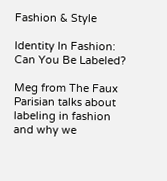Fashion & Style

Identity In Fashion: Can You Be Labeled?

Meg from The Faux Parisian talks about labeling in fashion and why we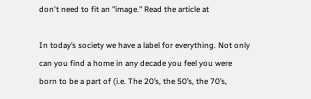don't need to fit an "image." Read the article at

In today’s society we have a label for everything. Not only can you find a home in any decade you feel you were born to be a part of (i.e. The 20’s, the 50’s, the 70’s,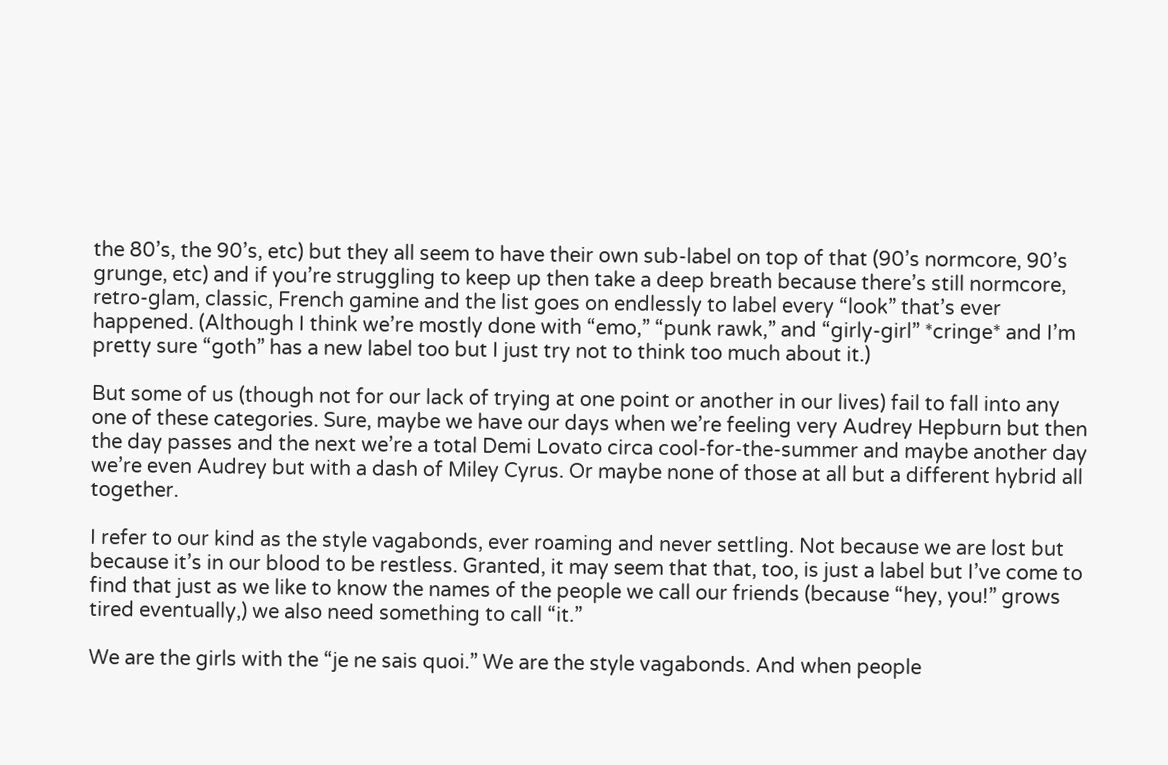the 80’s, the 90’s, etc) but they all seem to have their own sub-label on top of that (90’s normcore, 90’s grunge, etc) and if you’re struggling to keep up then take a deep breath because there’s still normcore, retro-glam, classic, French gamine and the list goes on endlessly to label every “look” that’s ever happened. (Although I think we’re mostly done with “emo,” “punk rawk,” and “girly-girl” *cringe* and I’m pretty sure “goth” has a new label too but I just try not to think too much about it.)

But some of us (though not for our lack of trying at one point or another in our lives) fail to fall into any one of these categories. Sure, maybe we have our days when we’re feeling very Audrey Hepburn but then the day passes and the next we’re a total Demi Lovato circa cool-for-the-summer and maybe another day we’re even Audrey but with a dash of Miley Cyrus. Or maybe none of those at all but a different hybrid all together.

I refer to our kind as the style vagabonds, ever roaming and never settling. Not because we are lost but because it’s in our blood to be restless. Granted, it may seem that that, too, is just a label but I’ve come to find that just as we like to know the names of the people we call our friends (because “hey, you!” grows tired eventually,) we also need something to call “it.”

We are the girls with the “je ne sais quoi.” We are the style vagabonds. And when people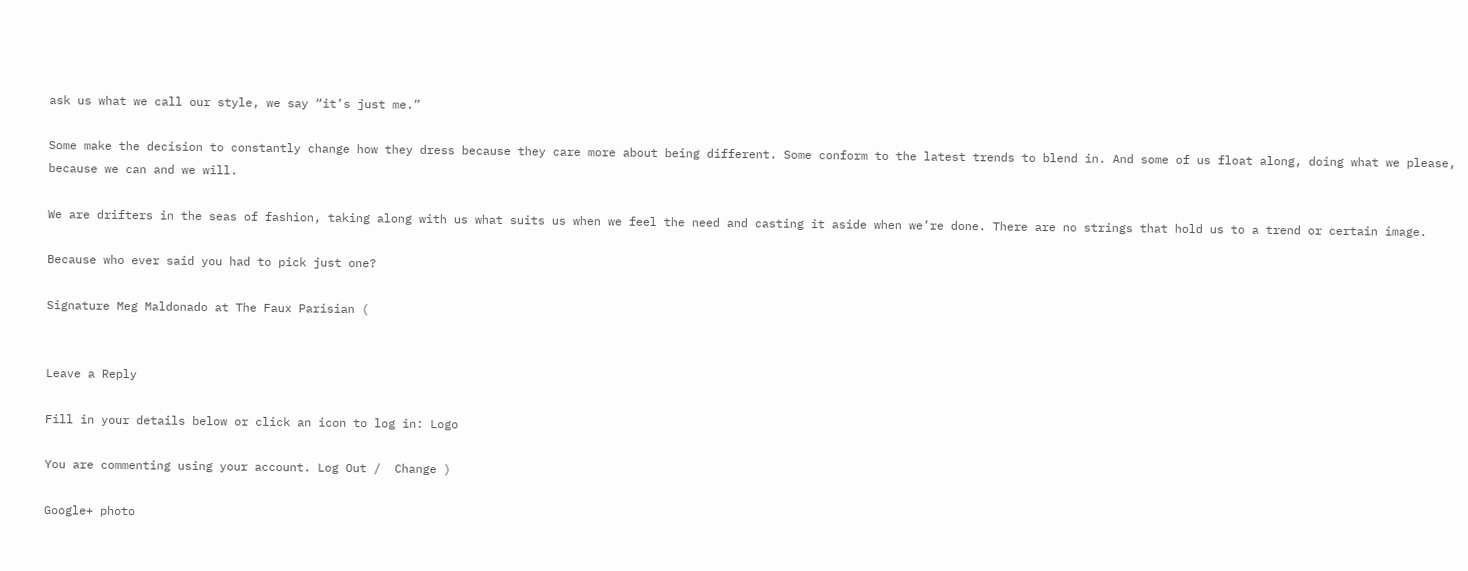ask us what we call our style, we say “it’s just me.”

Some make the decision to constantly change how they dress because they care more about being different. Some conform to the latest trends to blend in. And some of us float along, doing what we please, because we can and we will.

We are drifters in the seas of fashion, taking along with us what suits us when we feel the need and casting it aside when we’re done. There are no strings that hold us to a trend or certain image.

Because who ever said you had to pick just one?

Signature Meg Maldonado at The Faux Parisian (


Leave a Reply

Fill in your details below or click an icon to log in: Logo

You are commenting using your account. Log Out /  Change )

Google+ photo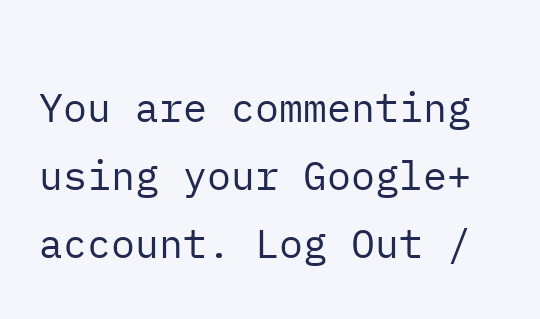You are commenting using your Google+ account. Log Out /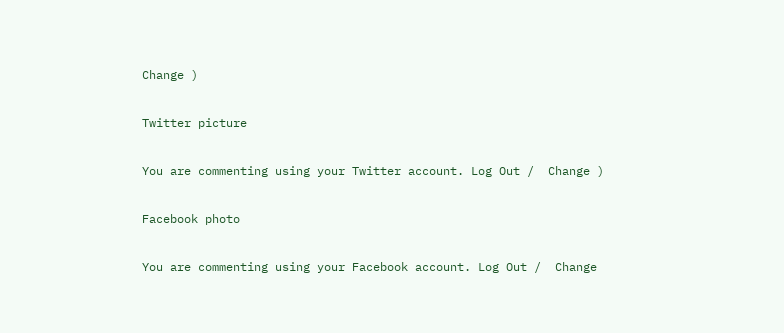Change )

Twitter picture

You are commenting using your Twitter account. Log Out /  Change )

Facebook photo

You are commenting using your Facebook account. Log Out /  Change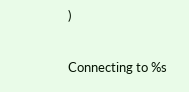)


Connecting to %s